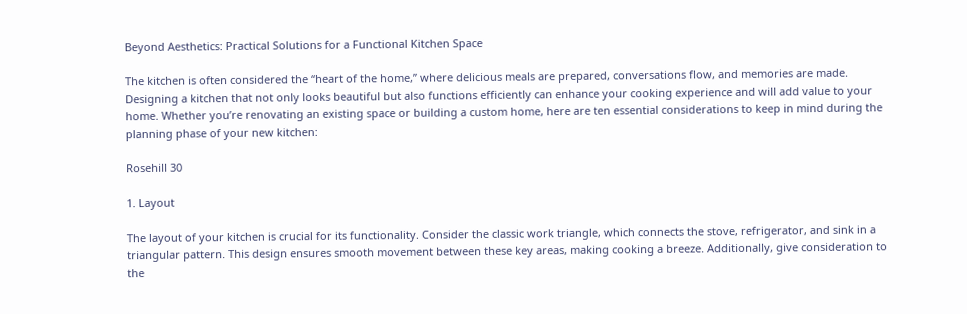Beyond Aesthetics: Practical Solutions for a Functional Kitchen Space

The kitchen is often considered the “heart of the home,” where delicious meals are prepared, conversations flow, and memories are made. Designing a kitchen that not only looks beautiful but also functions efficiently can enhance your cooking experience and will add value to your home. Whether you’re renovating an existing space or building a custom home, here are ten essential considerations to keep in mind during the planning phase of your new kitchen:

Rosehill 30

1. Layout

The layout of your kitchen is crucial for its functionality. Consider the classic work triangle, which connects the stove, refrigerator, and sink in a triangular pattern. This design ensures smooth movement between these key areas, making cooking a breeze. Additionally, give consideration to the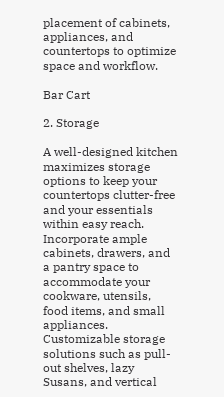placement of cabinets, appliances, and countertops to optimize space and workflow.

Bar Cart

2. Storage

A well-designed kitchen maximizes storage options to keep your countertops clutter-free and your essentials within easy reach. Incorporate ample cabinets, drawers, and a pantry space to accommodate your cookware, utensils, food items, and small appliances. Customizable storage solutions such as pull-out shelves, lazy Susans, and vertical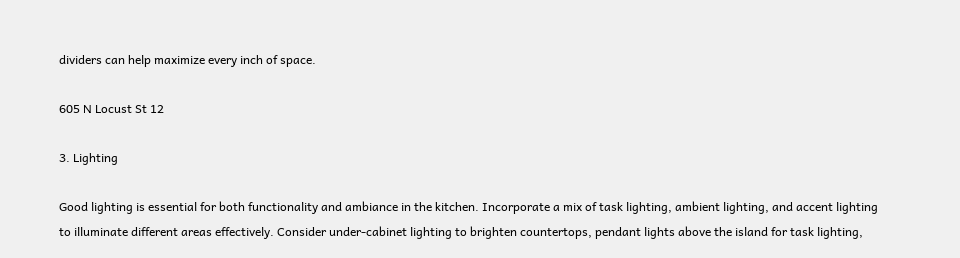dividers can help maximize every inch of space.

605 N Locust St 12

3. Lighting

Good lighting is essential for both functionality and ambiance in the kitchen. Incorporate a mix of task lighting, ambient lighting, and accent lighting to illuminate different areas effectively. Consider under-cabinet lighting to brighten countertops, pendant lights above the island for task lighting,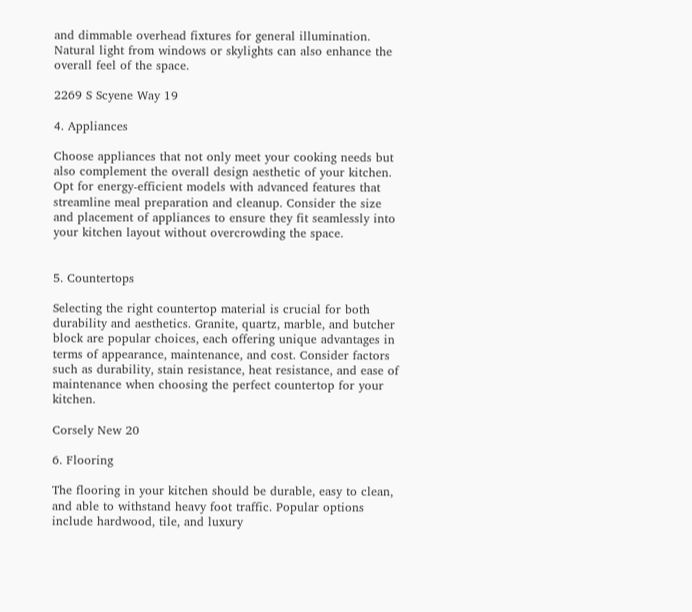and dimmable overhead fixtures for general illumination. Natural light from windows or skylights can also enhance the overall feel of the space.

2269 S Scyene Way 19

4. Appliances

Choose appliances that not only meet your cooking needs but also complement the overall design aesthetic of your kitchen. Opt for energy-efficient models with advanced features that streamline meal preparation and cleanup. Consider the size and placement of appliances to ensure they fit seamlessly into your kitchen layout without overcrowding the space.


5. Countertops

Selecting the right countertop material is crucial for both durability and aesthetics. Granite, quartz, marble, and butcher block are popular choices, each offering unique advantages in terms of appearance, maintenance, and cost. Consider factors such as durability, stain resistance, heat resistance, and ease of maintenance when choosing the perfect countertop for your kitchen.

Corsely New 20

6. Flooring

The flooring in your kitchen should be durable, easy to clean, and able to withstand heavy foot traffic. Popular options include hardwood, tile, and luxury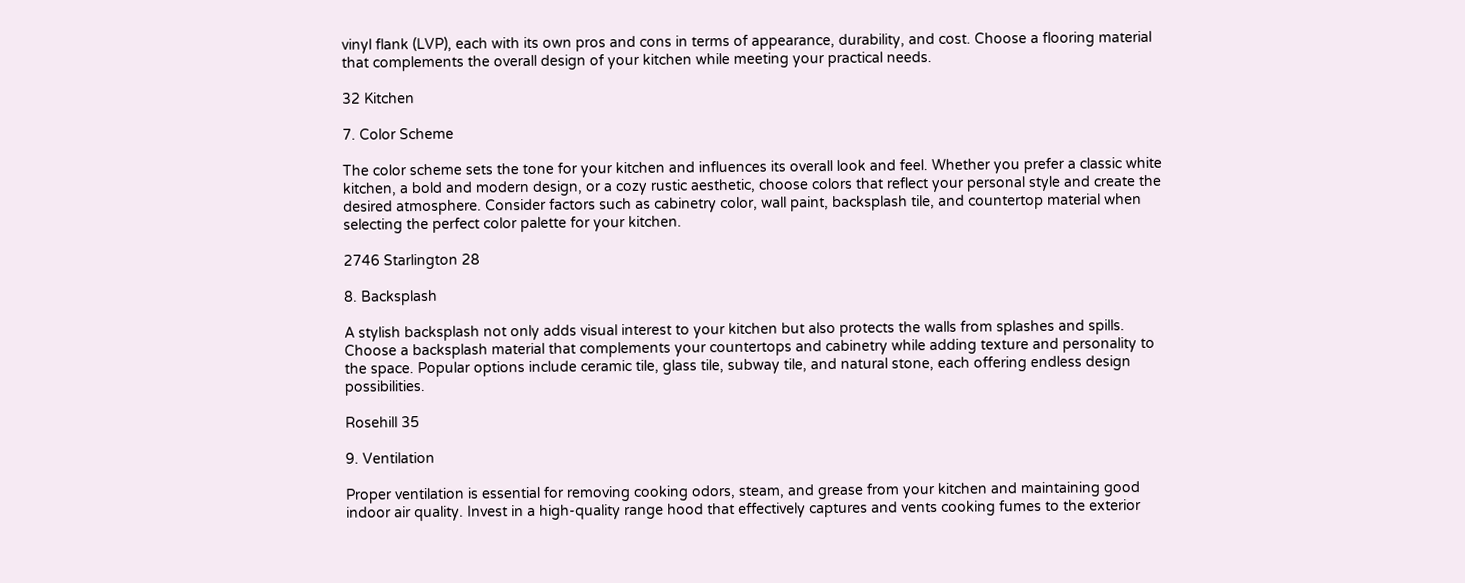vinyl flank (LVP), each with its own pros and cons in terms of appearance, durability, and cost. Choose a flooring material that complements the overall design of your kitchen while meeting your practical needs.

32 Kitchen

7. Color Scheme

The color scheme sets the tone for your kitchen and influences its overall look and feel. Whether you prefer a classic white kitchen, a bold and modern design, or a cozy rustic aesthetic, choose colors that reflect your personal style and create the desired atmosphere. Consider factors such as cabinetry color, wall paint, backsplash tile, and countertop material when selecting the perfect color palette for your kitchen.

2746 Starlington 28

8. Backsplash

A stylish backsplash not only adds visual interest to your kitchen but also protects the walls from splashes and spills. Choose a backsplash material that complements your countertops and cabinetry while adding texture and personality to the space. Popular options include ceramic tile, glass tile, subway tile, and natural stone, each offering endless design possibilities.

Rosehill 35

9. Ventilation

Proper ventilation is essential for removing cooking odors, steam, and grease from your kitchen and maintaining good indoor air quality. Invest in a high-quality range hood that effectively captures and vents cooking fumes to the exterior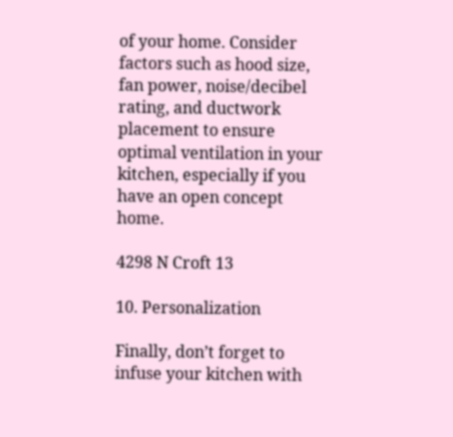of your home. Consider factors such as hood size, fan power, noise/decibel rating, and ductwork placement to ensure optimal ventilation in your kitchen, especially if you have an open concept home.

4298 N Croft 13

10. Personalization

Finally, don’t forget to infuse your kitchen with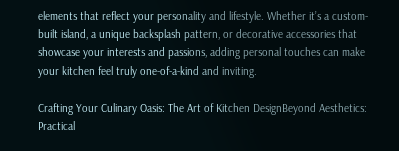elements that reflect your personality and lifestyle. Whether it’s a custom-built island, a unique backsplash pattern, or decorative accessories that showcase your interests and passions, adding personal touches can make your kitchen feel truly one-of-a-kind and inviting.

Crafting Your Culinary Oasis: The Art of Kitchen DesignBeyond Aesthetics: Practical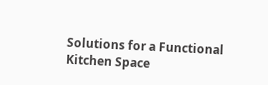Solutions for a Functional Kitchen Space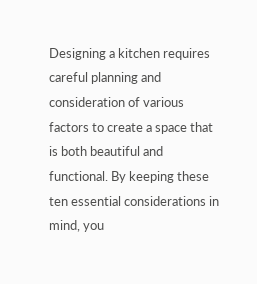Designing a kitchen requires careful planning and consideration of various factors to create a space that is both beautiful and functional. By keeping these ten essential considerations in mind, you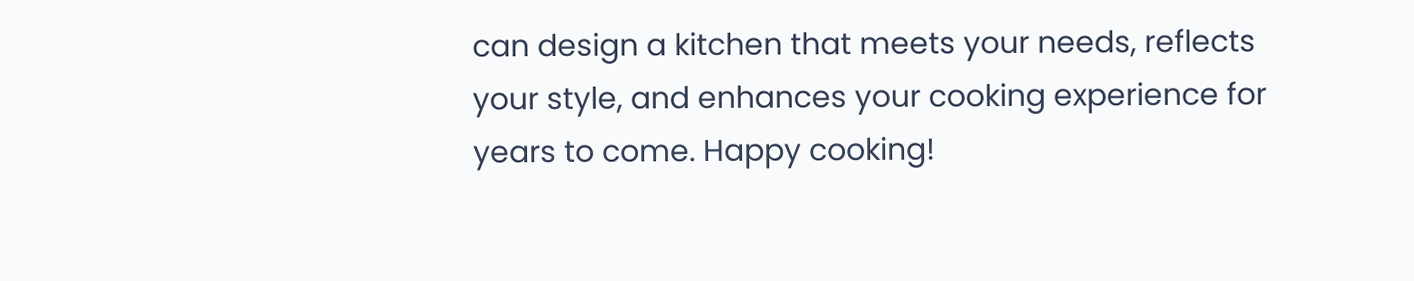can design a kitchen that meets your needs, reflects your style, and enhances your cooking experience for years to come. Happy cooking!